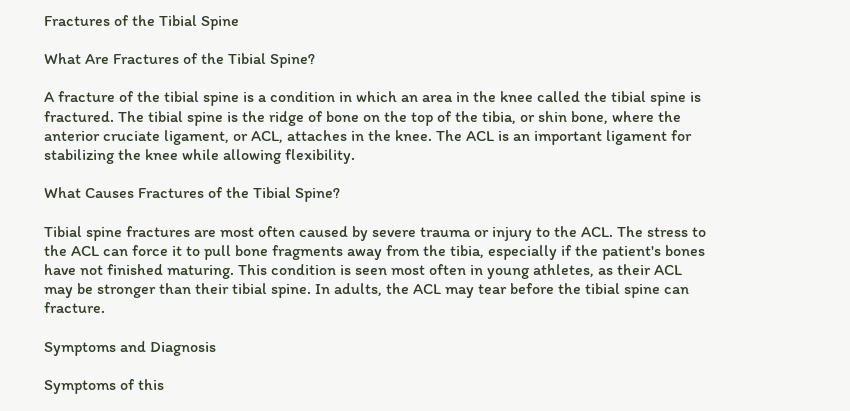Fractures of the Tibial Spine

What Are Fractures of the Tibial Spine?

A fracture of the tibial spine is a condition in which an area in the knee called the tibial spine is fractured. The tibial spine is the ridge of bone on the top of the tibia, or shin bone, where the anterior cruciate ligament, or ACL, attaches in the knee. The ACL is an important ligament for stabilizing the knee while allowing flexibility.

What Causes Fractures of the Tibial Spine?

Tibial spine fractures are most often caused by severe trauma or injury to the ACL. The stress to the ACL can force it to pull bone fragments away from the tibia, especially if the patient's bones have not finished maturing. This condition is seen most often in young athletes, as their ACL may be stronger than their tibial spine. In adults, the ACL may tear before the tibial spine can fracture.

Symptoms and Diagnosis

Symptoms of this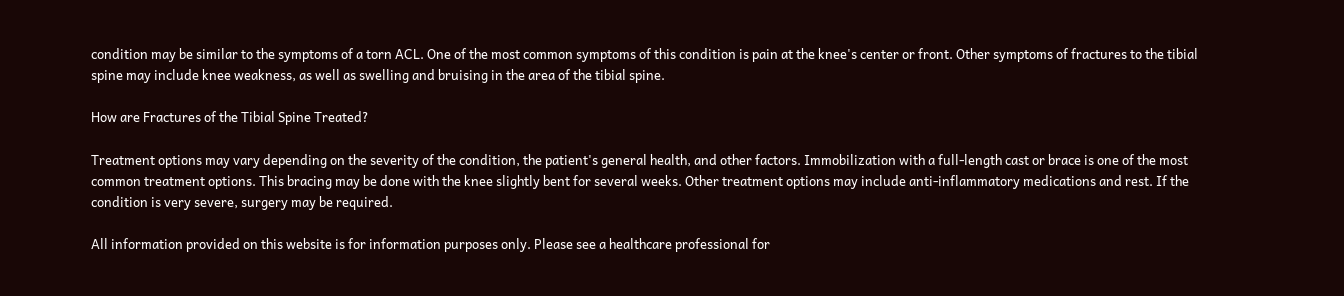condition may be similar to the symptoms of a torn ACL. One of the most common symptoms of this condition is pain at the knee's center or front. Other symptoms of fractures to the tibial spine may include knee weakness, as well as swelling and bruising in the area of the tibial spine.

How are Fractures of the Tibial Spine Treated?

Treatment options may vary depending on the severity of the condition, the patient's general health, and other factors. Immobilization with a full-length cast or brace is one of the most common treatment options. This bracing may be done with the knee slightly bent for several weeks. Other treatment options may include anti-inflammatory medications and rest. If the condition is very severe, surgery may be required.

All information provided on this website is for information purposes only. Please see a healthcare professional for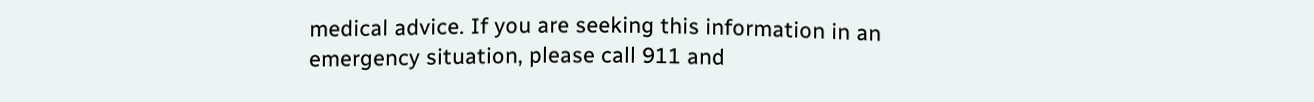medical advice. If you are seeking this information in an emergency situation, please call 911 and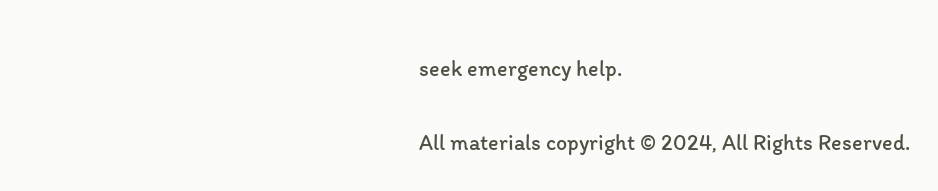seek emergency help.

All materials copyright © 2024, All Rights Reserved.